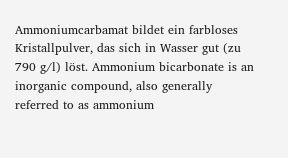Ammoniumcarbamat bildet ein farbloses Kristallpulver, das sich in Wasser gut (zu 790 g/l) löst. Ammonium bicarbonate is an inorganic compound, also generally referred to as ammonium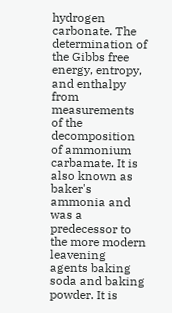hydrogen carbonate. The determination of the Gibbs free energy, entropy, and enthalpy from measurements of the decomposition of ammonium carbamate. It is also known as baker's ammonia and was a predecessor to the more modern leavening agents baking soda and baking powder. It is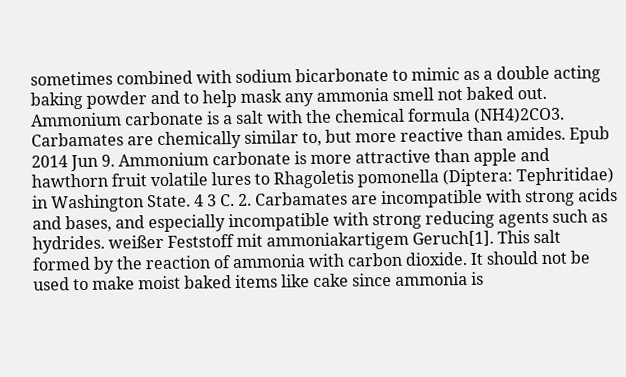sometimes combined with sodium bicarbonate to mimic as a double acting baking powder and to help mask any ammonia smell not baked out. Ammonium carbonate is a salt with the chemical formula (NH4)2CO3. Carbamates are chemically similar to, but more reactive than amides. Epub 2014 Jun 9. Ammonium carbonate is more attractive than apple and hawthorn fruit volatile lures to Rhagoletis pomonella (Diptera: Tephritidae) in Washington State. 4 3 C. 2. Carbamates are incompatible with strong acids and bases, and especially incompatible with strong reducing agents such as hydrides. weißer Feststoff mit ammoniakartigem Geruch[1]. This salt formed by the reaction of ammonia with carbon dioxide. It should not be used to make moist baked items like cake since ammonia is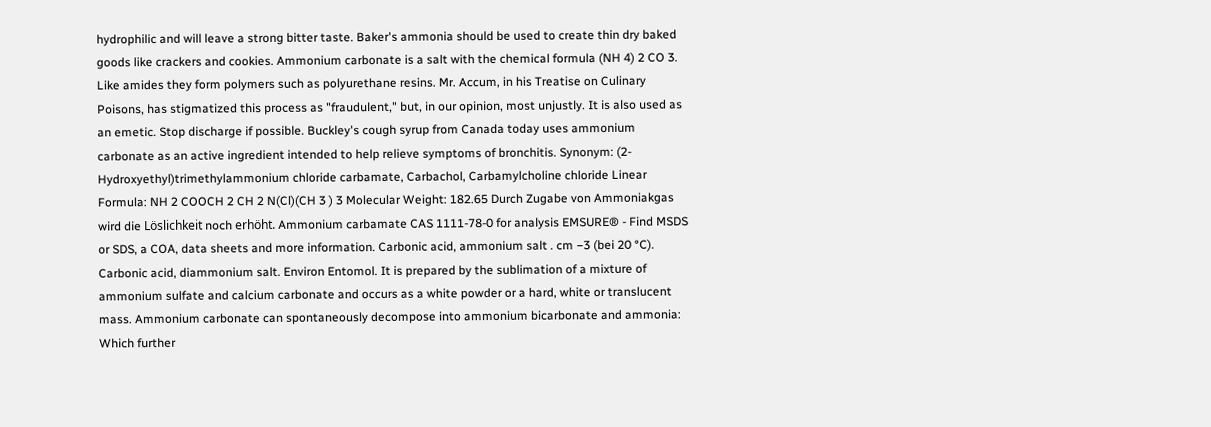hydrophilic and will leave a strong bitter taste. Baker's ammonia should be used to create thin dry baked goods like crackers and cookies. Ammonium carbonate is a salt with the chemical formula (NH 4) 2 CO 3. Like amides they form polymers such as polyurethane resins. Mr. Accum, in his Treatise on Culinary Poisons, has stigmatized this process as "fraudulent," but, in our opinion, most unjustly. It is also used as an emetic. Stop discharge if possible. Buckley's cough syrup from Canada today uses ammonium carbonate as an active ingredient intended to help relieve symptoms of bronchitis. Synonym: (2-Hydroxyethyl)trimethylammonium chloride carbamate, Carbachol, Carbamylcholine chloride Linear Formula: NH 2 COOCH 2 CH 2 N(Cl)(CH 3 ) 3 Molecular Weight: 182.65 Durch Zugabe von Ammoniakgas wird die Löslichkeit noch erhöht. Ammonium carbamate CAS 1111-78-0 for analysis EMSURE® - Find MSDS or SDS, a COA, data sheets and more information. Carbonic acid, ammonium salt . cm −3 (bei 20 °C). Carbonic acid, diammonium salt. Environ Entomol. It is prepared by the sublimation of a mixture of ammonium sulfate and calcium carbonate and occurs as a white powder or a hard, white or translucent mass. Ammonium carbonate can spontaneously decompose into ammonium bicarbonate and ammonia: Which further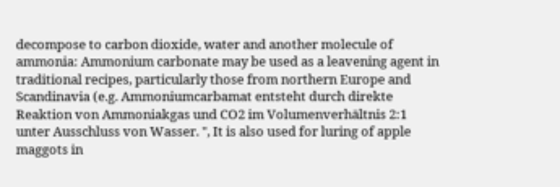decompose to carbon dioxide, water and another molecule of ammonia: Ammonium carbonate may be used as a leavening agent in traditional recipes, particularly those from northern Europe and Scandinavia (e.g. Ammoniumcarbamat entsteht durch direkte Reaktion von Ammoniakgas und CO2 im Volumenverhältnis 2:1 unter Ausschluss von Wasser. ", It is also used for luring of apple maggots in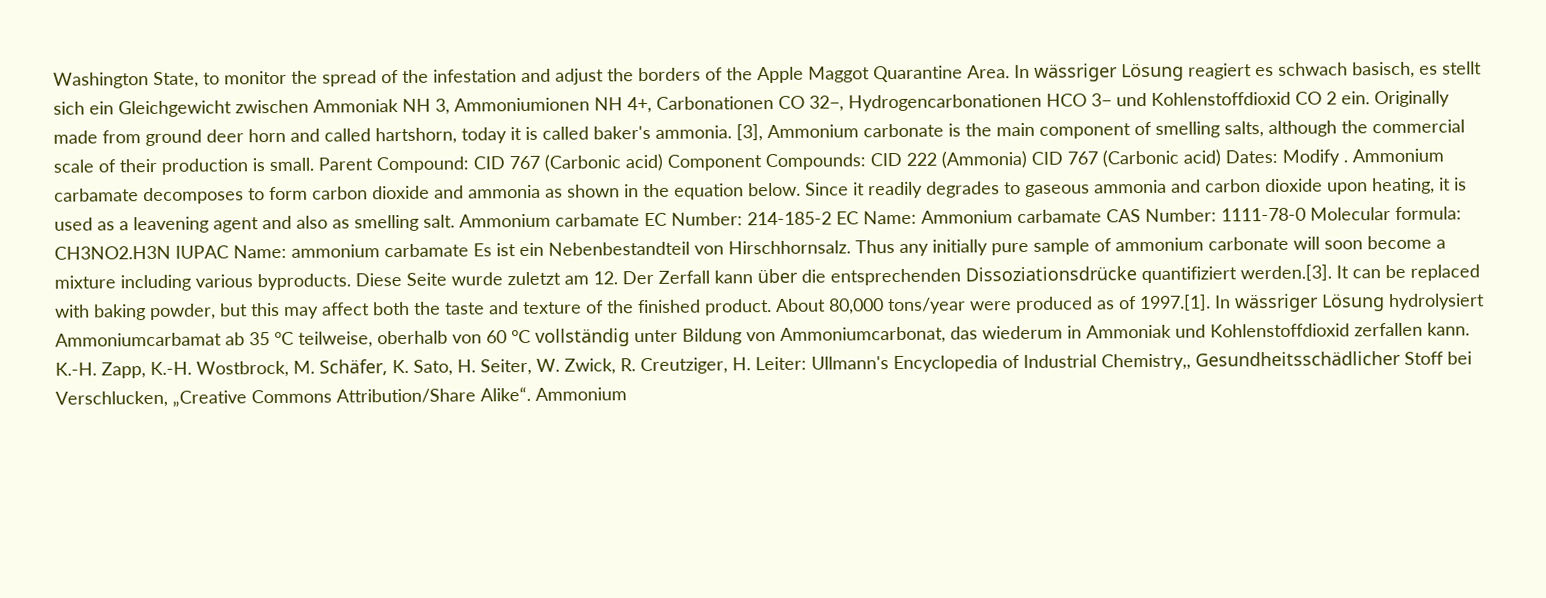Washington State, to monitor the spread of the infestation and adjust the borders of the Apple Maggot Quarantine Area. In wässriger Lösung reagiert es schwach basisch, es stellt sich ein Gleichgewicht zwischen Ammoniak NH 3, Ammoniumionen NH 4+, Carbonationen CO 32−, Hydrogencarbonationen HCO 3− und Kohlenstoffdioxid CO 2 ein. Originally made from ground deer horn and called hartshorn, today it is called baker's ammonia. [3], Ammonium carbonate is the main component of smelling salts, although the commercial scale of their production is small. Parent Compound: CID 767 (Carbonic acid) Component Compounds: CID 222 (Ammonia) CID 767 (Carbonic acid) Dates: Modify . Ammonium carbamate decomposes to form carbon dioxide and ammonia as shown in the equation below. Since it readily degrades to gaseous ammonia and carbon dioxide upon heating, it is used as a leavening agent and also as smelling salt. Ammonium carbamate EC Number: 214-185-2 EC Name: Ammonium carbamate CAS Number: 1111-78-0 Molecular formula: CH3NO2.H3N IUPAC Name: ammonium carbamate Es ist ein Nebenbestandteil von Hirschhornsalz. Thus any initially pure sample of ammonium carbonate will soon become a mixture including various byproducts. Diese Seite wurde zuletzt am 12. Der Zerfall kann über die entsprechenden Dissoziationsdrücke quantifiziert werden.[3]. It can be replaced with baking powder, but this may affect both the taste and texture of the finished product. About 80,000 tons/year were produced as of 1997.[1]. In wässriger Lösung hydrolysiert Ammoniumcarbamat ab 35 °C teilweise, oberhalb von 60 °C vollständig unter Bildung von Ammoniumcarbonat, das wiederum in Ammoniak und Kohlenstoffdioxid zerfallen kann. K.-H. Zapp, K.-H. Wostbrock, M. Schäfer, K. Sato, H. Seiter, W. Zwick, R. Creutziger, H. Leiter: Ullmann's Encyclopedia of Industrial Chemistry,, Gesundheitsschädlicher Stoff bei Verschlucken, „Creative Commons Attribution/Share Alike“. Ammonium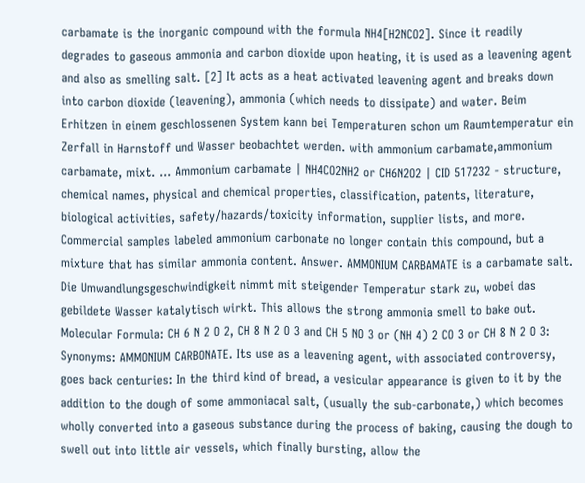carbamate is the inorganic compound with the formula NH4[H2NCO2]. Since it readily degrades to gaseous ammonia and carbon dioxide upon heating, it is used as a leavening agent and also as smelling salt. [2] It acts as a heat activated leavening agent and breaks down into carbon dioxide (leavening), ammonia (which needs to dissipate) and water. Beim Erhitzen in einem geschlossenen System kann bei Temperaturen schon um Raumtemperatur ein Zerfall in Harnstoff und Wasser beobachtet werden. with ammonium carbamate,ammonium carbamate, mixt. … Ammonium carbamate | NH4CO2NH2 or CH6N2O2 | CID 517232 - structure, chemical names, physical and chemical properties, classification, patents, literature, biological activities, safety/hazards/toxicity information, supplier lists, and more. Commercial samples labeled ammonium carbonate no longer contain this compound, but a mixture that has similar ammonia content. Answer. AMMONIUM CARBAMATE is a carbamate salt. Die Umwandlungsgeschwindigkeit nimmt mit steigender Temperatur stark zu, wobei das gebildete Wasser katalytisch wirkt. This allows the strong ammonia smell to bake out. Molecular Formula: CH 6 N 2 O 2, CH 8 N 2 O 3 and CH 5 NO 3 or (NH 4) 2 CO 3 or CH 8 N 2 O 3: Synonyms: AMMONIUM CARBONATE. Its use as a leavening agent, with associated controversy, goes back centuries: In the third kind of bread, a vesicular appearance is given to it by the addition to the dough of some ammoniacal salt, (usually the sub-carbonate,) which becomes wholly converted into a gaseous substance during the process of baking, causing the dough to swell out into little air vessels, which finally bursting, allow the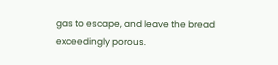gas to escape, and leave the bread exceedingly porous.